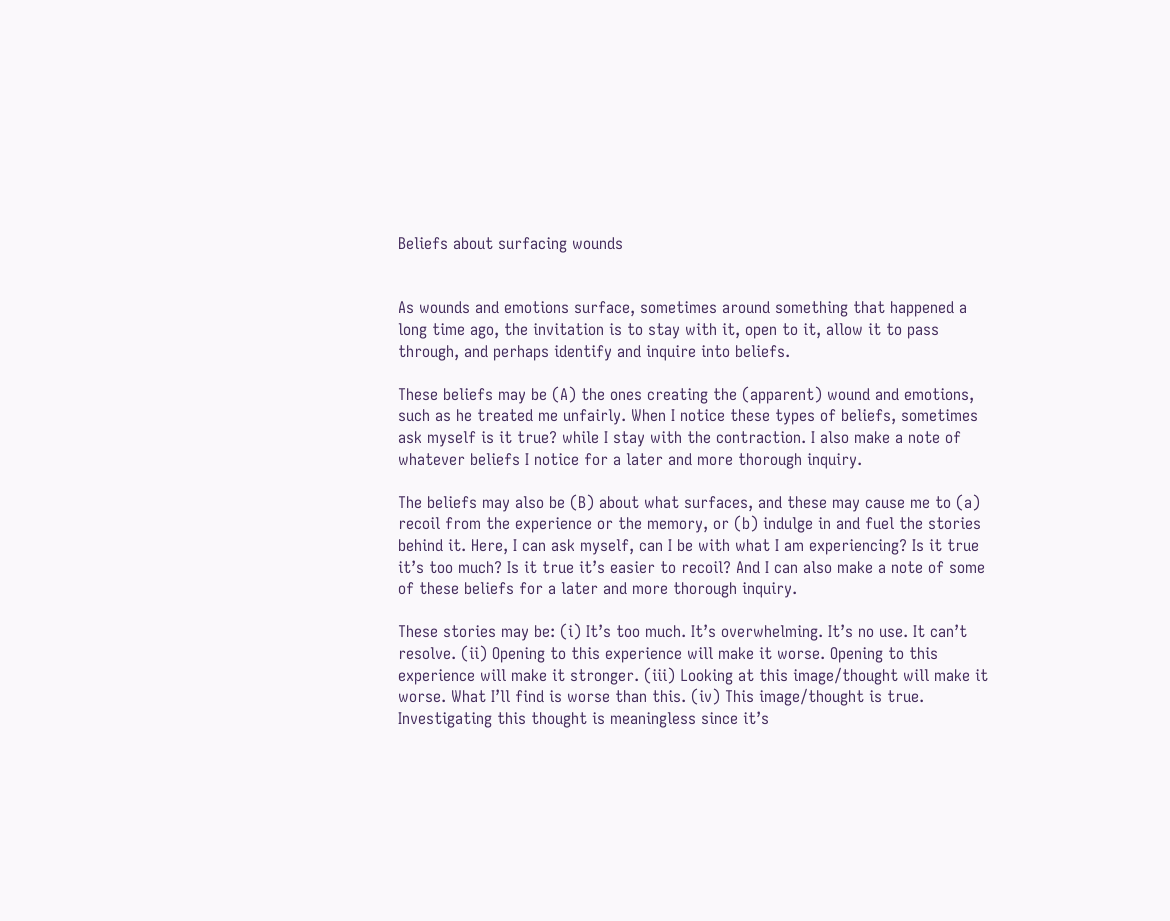Beliefs about surfacing wounds


As wounds and emotions surface, sometimes around something that happened a long time ago, the invitation is to stay with it, open to it, allow it to pass through, and perhaps identify and inquire into beliefs.

These beliefs may be (A) the ones creating the (apparent) wound and emotions, such as he treated me unfairly. When I notice these types of beliefs, sometimes ask myself is it true? while I stay with the contraction. I also make a note of whatever beliefs I notice for a later and more thorough inquiry.

The beliefs may also be (B) about what surfaces, and these may cause me to (a) recoil from the experience or the memory, or (b) indulge in and fuel the stories behind it. Here, I can ask myself, can I be with what I am experiencing? Is it true it’s too much? Is it true it’s easier to recoil? And I can also make a note of some of these beliefs for a later and more thorough inquiry.

These stories may be: (i) It’s too much. It’s overwhelming. It’s no use. It can’t resolve. (ii) Opening to this experience will make it worse. Opening to this experience will make it stronger. (iii) Looking at this image/thought will make it worse. What I’ll find is worse than this. (iv) This image/thought is true.  Investigating this thought is meaningless since it’s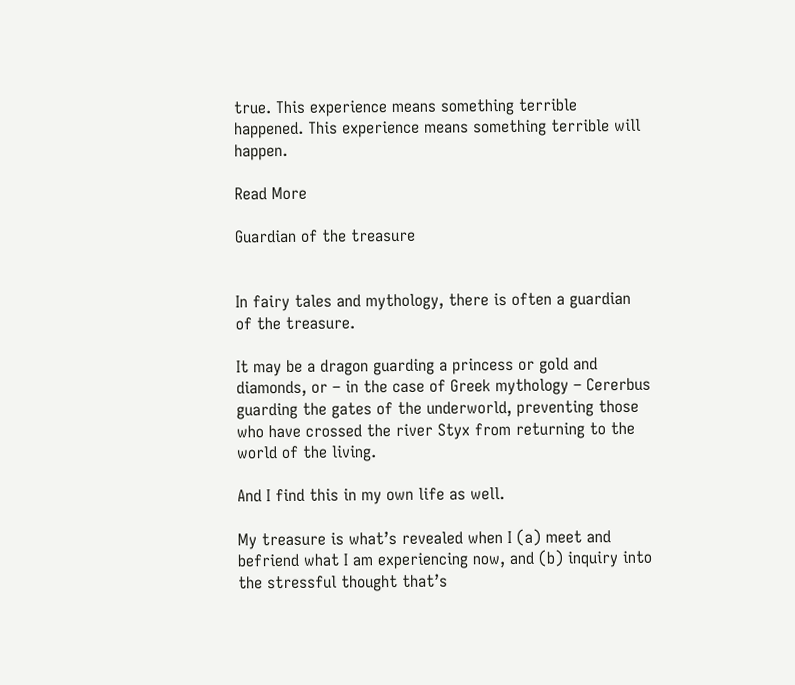true. This experience means something terrible happened. This experience means something terrible will happen.

Read More

Guardian of the treasure


In fairy tales and mythology, there is often a guardian of the treasure.

It may be a dragon guarding a princess or gold and diamonds, or – in the case of Greek mythology – Cererbus guarding the gates of the underworld, preventing those who have crossed the river Styx from returning to the world of the living.

And I find this in my own life as well.

My treasure is what’s revealed when I (a) meet and befriend what I am experiencing now, and (b) inquiry into the stressful thought that’s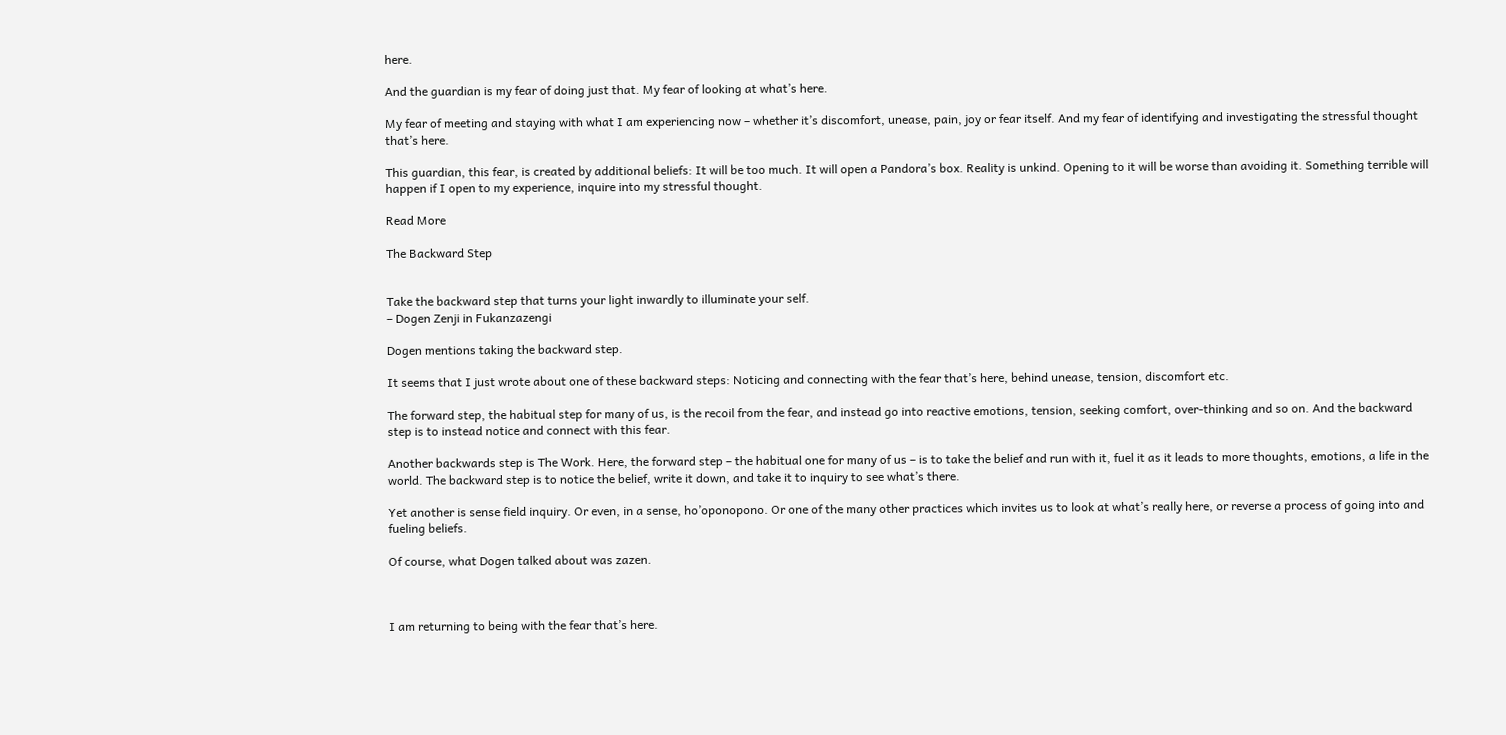here.

And the guardian is my fear of doing just that. My fear of looking at what’s here.

My fear of meeting and staying with what I am experiencing now – whether it’s discomfort, unease, pain, joy or fear itself. And my fear of identifying and investigating the stressful thought that’s here.

This guardian, this fear, is created by additional beliefs: It will be too much. It will open a Pandora’s box. Reality is unkind. Opening to it will be worse than avoiding it. Something terrible will happen if I open to my experience, inquire into my stressful thought.

Read More

The Backward Step


Take the backward step that turns your light inwardly to illuminate your self.
– Dogen Zenji in Fukanzazengi

Dogen mentions taking the backward step.

It seems that I just wrote about one of these backward steps: Noticing and connecting with the fear that’s here, behind unease, tension, discomfort etc.

The forward step, the habitual step for many of us, is the recoil from the fear, and instead go into reactive emotions, tension, seeking comfort, over-thinking and so on. And the backward step is to instead notice and connect with this fear.

Another backwards step is The Work. Here, the forward step – the habitual one for many of us – is to take the belief and run with it, fuel it as it leads to more thoughts, emotions, a life in the world. The backward step is to notice the belief, write it down, and take it to inquiry to see what’s there.

Yet another is sense field inquiry. Or even, in a sense, ho’oponopono. Or one of the many other practices which invites us to look at what’s really here, or reverse a process of going into and fueling beliefs.

Of course, what Dogen talked about was zazen.



I am returning to being with the fear that’s here.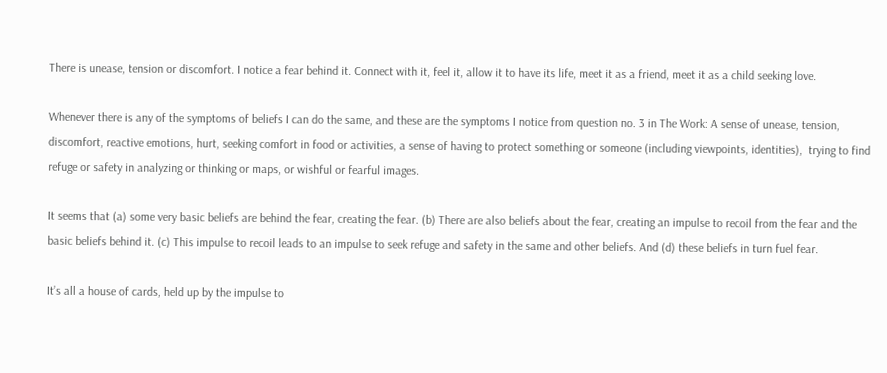There is unease, tension or discomfort. I notice a fear behind it. Connect with it, feel it, allow it to have its life, meet it as a friend, meet it as a child seeking love.

Whenever there is any of the symptoms of beliefs I can do the same, and these are the symptoms I notice from question no. 3 in The Work: A sense of unease, tension, discomfort, reactive emotions, hurt, seeking comfort in food or activities, a sense of having to protect something or someone (including viewpoints, identities),  trying to find refuge or safety in analyzing or thinking or maps, or wishful or fearful images.

It seems that (a) some very basic beliefs are behind the fear, creating the fear. (b) There are also beliefs about the fear, creating an impulse to recoil from the fear and the basic beliefs behind it. (c) This impulse to recoil leads to an impulse to seek refuge and safety in the same and other beliefs. And (d) these beliefs in turn fuel fear.

It’s all a house of cards, held up by the impulse to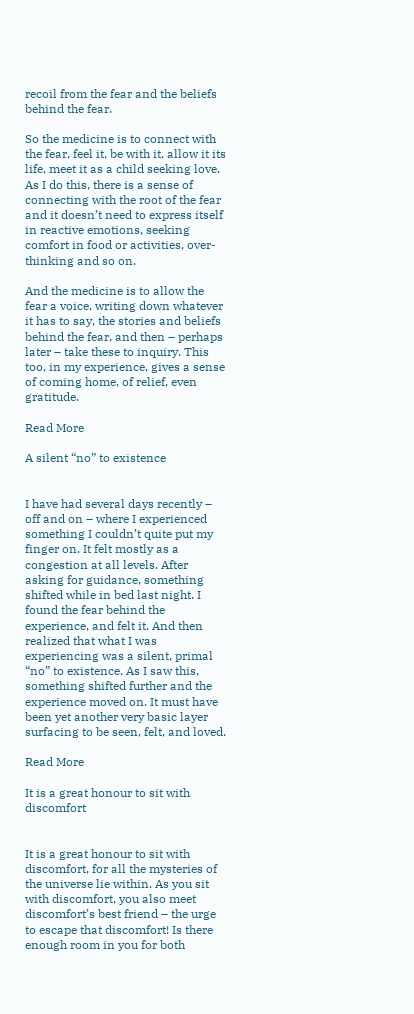recoil from the fear and the beliefs behind the fear.

So the medicine is to connect with the fear, feel it, be with it, allow it its life, meet it as a child seeking love. As I do this, there is a sense of connecting with the root of the fear and it doesn’t need to express itself in reactive emotions, seeking comfort in food or activities, over-thinking and so on.

And the medicine is to allow the fear a voice, writing down whatever it has to say, the stories and beliefs behind the fear, and then – perhaps later – take these to inquiry. This too, in my experience, gives a sense of coming home, of relief, even gratitude.

Read More

A silent “no” to existence


I have had several days recently – off and on – where I experienced something I couldn’t quite put my finger on. It felt mostly as a congestion at all levels. After asking for guidance, something shifted while in bed last night. I found the fear behind the experience, and felt it. And then realized that what I was experiencing was a silent, primal “no” to existence. As I saw this, something shifted further and the experience moved on. It must have been yet another very basic layer surfacing to be seen, felt, and loved.

Read More

It is a great honour to sit with discomfort


It is a great honour to sit with discomfort, for all the mysteries of the universe lie within. As you sit with discomfort, you also meet discomfort’s best friend – the urge to escape that discomfort! Is there enough room in you for both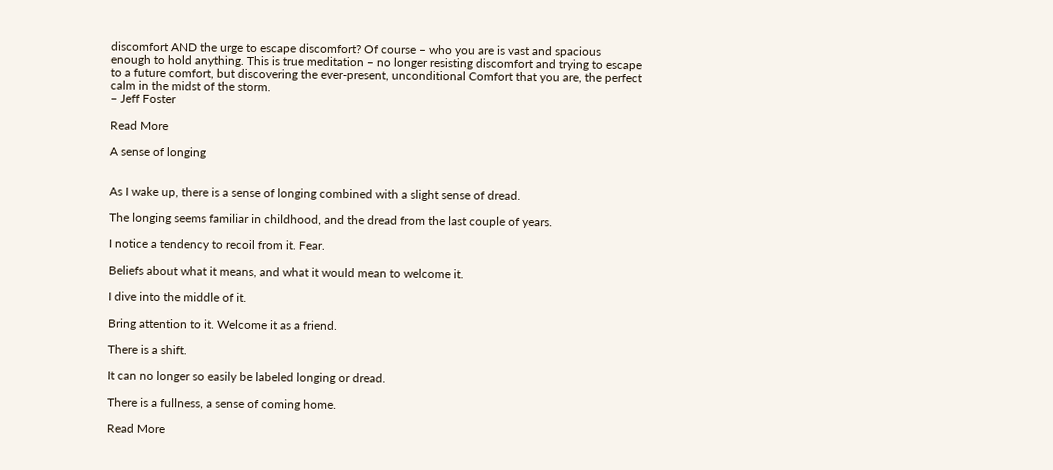discomfort AND the urge to escape discomfort? Of course – who you are is vast and spacious enough to hold anything. This is true meditation – no longer resisting discomfort and trying to escape to a future comfort, but discovering the ever-present, unconditional Comfort that you are, the perfect calm in the midst of the storm.
– Jeff Foster

Read More

A sense of longing


As I wake up, there is a sense of longing combined with a slight sense of dread.

The longing seems familiar in childhood, and the dread from the last couple of years.

I notice a tendency to recoil from it. Fear.

Beliefs about what it means, and what it would mean to welcome it.

I dive into the middle of it.

Bring attention to it. Welcome it as a friend.

There is a shift.

It can no longer so easily be labeled longing or dread.

There is a fullness, a sense of coming home.

Read More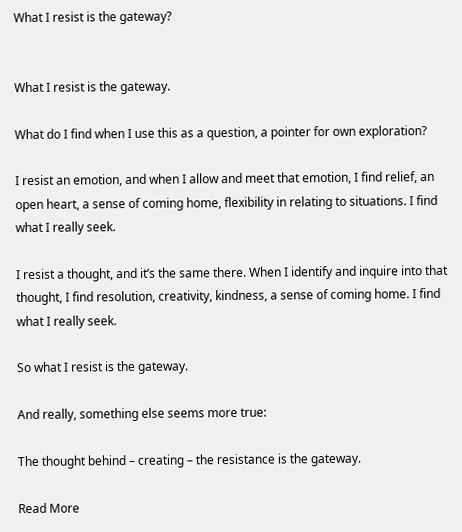What I resist is the gateway?


What I resist is the gateway.

What do I find when I use this as a question, a pointer for own exploration?

I resist an emotion, and when I allow and meet that emotion, I find relief, an open heart, a sense of coming home, flexibility in relating to situations. I find what I really seek.

I resist a thought, and it’s the same there. When I identify and inquire into that thought, I find resolution, creativity, kindness, a sense of coming home. I find what I really seek.

So what I resist is the gateway.

And really, something else seems more true:

The thought behind – creating – the resistance is the gateway.

Read More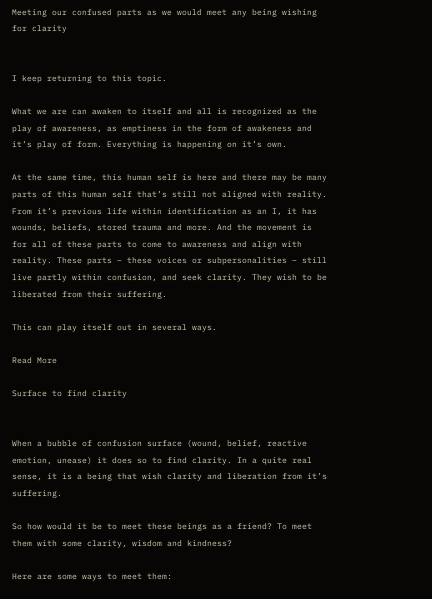Meeting our confused parts as we would meet any being wishing for clarity


I keep returning to this topic.

What we are can awaken to itself and all is recognized as the play of awareness, as emptiness in the form of awakeness and it’s play of form. Everything is happening on it’s own.

At the same time, this human self is here and there may be many parts of this human self that’s still not aligned with reality. From it’s previous life within identification as an I, it has wounds, beliefs, stored trauma and more. And the movement is for all of these parts to come to awareness and align with reality. These parts – these voices or subpersonalities – still live partly within confusion, and seek clarity. They wish to be liberated from their suffering.

This can play itself out in several ways.

Read More

Surface to find clarity


When a bubble of confusion surface (wound, belief, reactive emotion, unease) it does so to find clarity. In a quite real sense, it is a being that wish clarity and liberation from it’s suffering.

So how would it be to meet these beings as a friend? To meet them with some clarity, wisdom and kindness?

Here are some ways to meet them: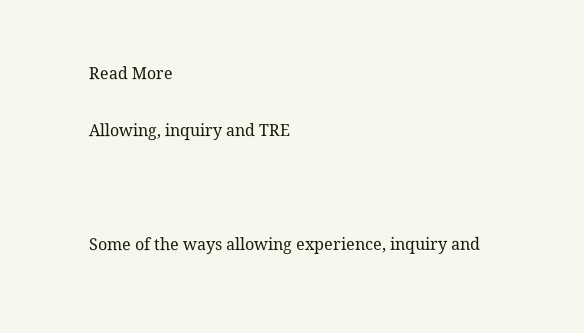Read More

Allowing, inquiry and TRE



Some of the ways allowing experience, inquiry and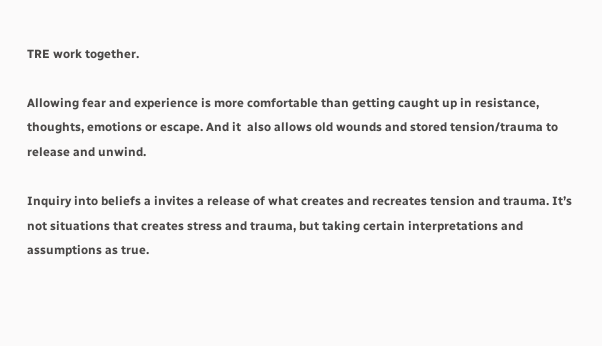TRE work together.

Allowing fear and experience is more comfortable than getting caught up in resistance, thoughts, emotions or escape. And it  also allows old wounds and stored tension/trauma to release and unwind.

Inquiry into beliefs a invites a release of what creates and recreates tension and trauma. It’s not situations that creates stress and trauma, but taking certain interpretations and assumptions as true.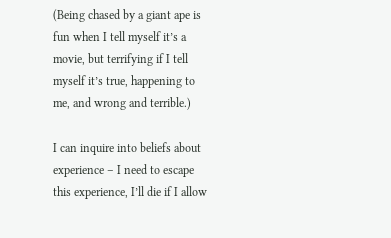(Being chased by a giant ape is fun when I tell myself it’s a movie, but terrifying if I tell myself it’s true, happening to me, and wrong and terrible.)

I can inquire into beliefs about experience – I need to escape this experience, I’ll die if I allow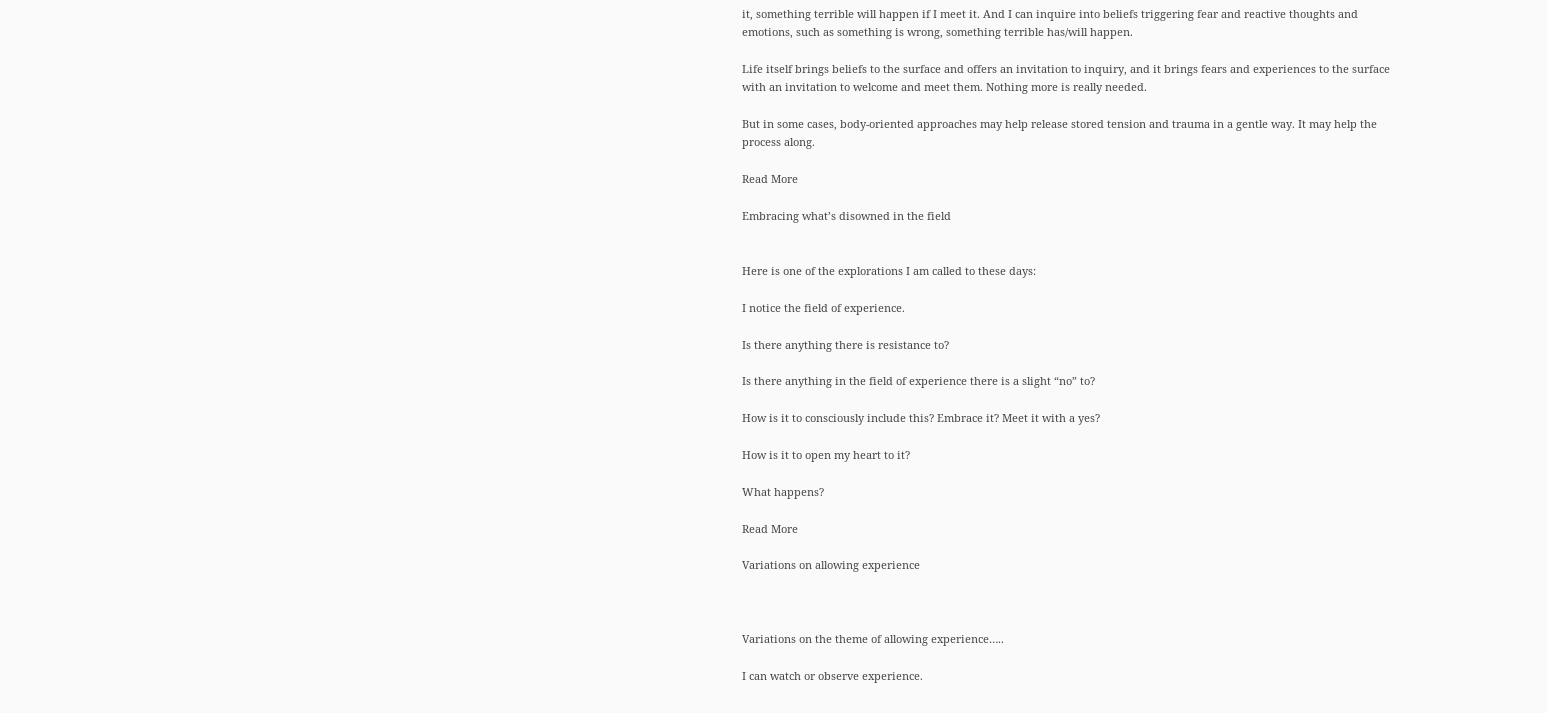it, something terrible will happen if I meet it. And I can inquire into beliefs triggering fear and reactive thoughts and emotions, such as something is wrong, something terrible has/will happen.

Life itself brings beliefs to the surface and offers an invitation to inquiry, and it brings fears and experiences to the surface with an invitation to welcome and meet them. Nothing more is really needed.

But in some cases, body-oriented approaches may help release stored tension and trauma in a gentle way. It may help the process along.

Read More

Embracing what’s disowned in the field


Here is one of the explorations I am called to these days:

I notice the field of experience.

Is there anything there is resistance to?

Is there anything in the field of experience there is a slight “no” to?

How is it to consciously include this? Embrace it? Meet it with a yes?

How is it to open my heart to it?

What happens?

Read More

Variations on allowing experience



Variations on the theme of allowing experience…..

I can watch or observe experience.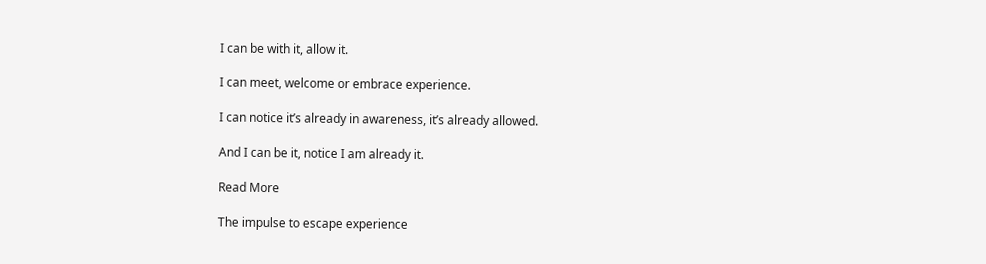I can be with it, allow it.

I can meet, welcome or embrace experience.

I can notice it’s already in awareness, it’s already allowed.

And I can be it, notice I am already it.

Read More

The impulse to escape experience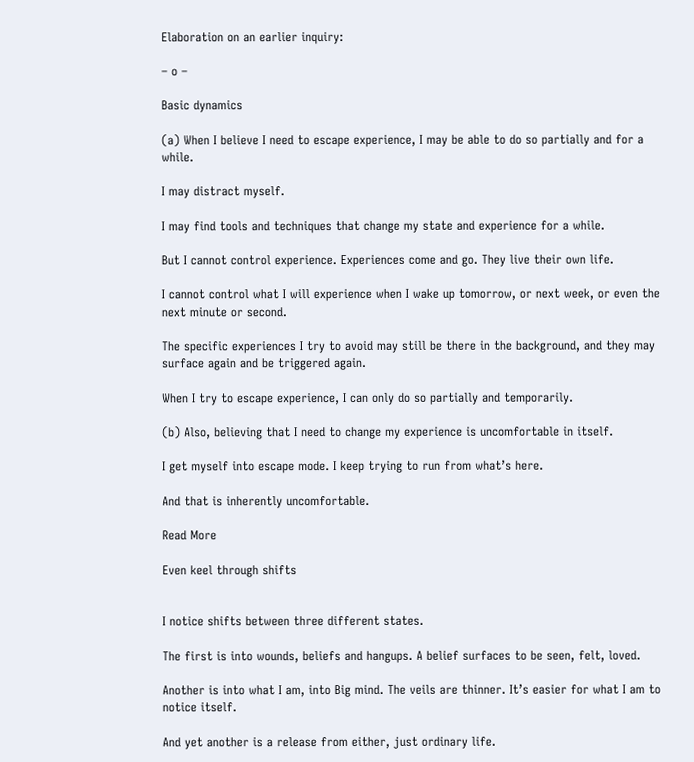Elaboration on an earlier inquiry:

– o –

Basic dynamics

(a) When I believe I need to escape experience, I may be able to do so partially and for a while.

I may distract myself.

I may find tools and techniques that change my state and experience for a while.

But I cannot control experience. Experiences come and go. They live their own life.

I cannot control what I will experience when I wake up tomorrow, or next week, or even the next minute or second.

The specific experiences I try to avoid may still be there in the background, and they may surface again and be triggered again.

When I try to escape experience, I can only do so partially and temporarily.

(b) Also, believing that I need to change my experience is uncomfortable in itself.

I get myself into escape mode. I keep trying to run from what’s here.

And that is inherently uncomfortable.

Read More

Even keel through shifts


I notice shifts between three different states.

The first is into wounds, beliefs and hangups. A belief surfaces to be seen, felt, loved.

Another is into what I am, into Big mind. The veils are thinner. It’s easier for what I am to notice itself.

And yet another is a release from either, just ordinary life.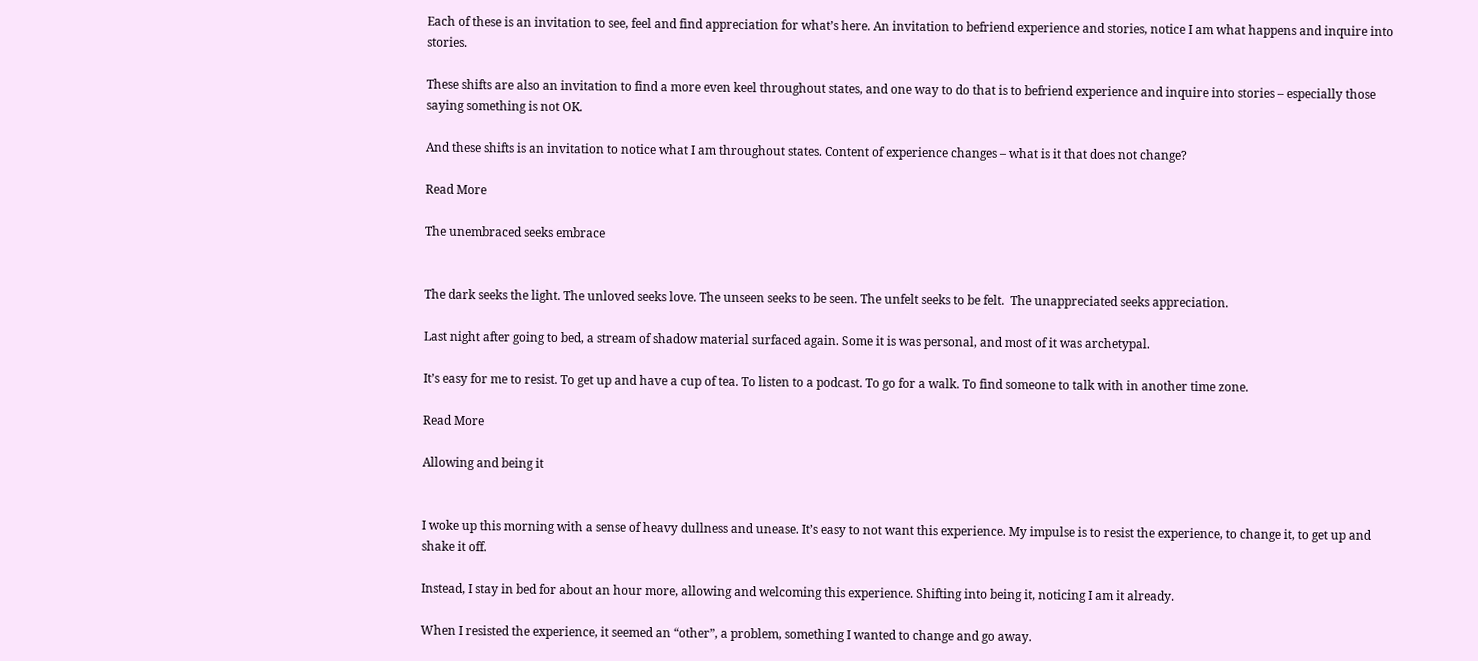Each of these is an invitation to see, feel and find appreciation for what’s here. An invitation to befriend experience and stories, notice I am what happens and inquire into stories.

These shifts are also an invitation to find a more even keel throughout states, and one way to do that is to befriend experience and inquire into stories – especially those saying something is not OK.

And these shifts is an invitation to notice what I am throughout states. Content of experience changes – what is it that does not change?

Read More

The unembraced seeks embrace


The dark seeks the light. The unloved seeks love. The unseen seeks to be seen. The unfelt seeks to be felt.  The unappreciated seeks appreciation.

Last night after going to bed, a stream of shadow material surfaced again. Some it is was personal, and most of it was archetypal.

It’s easy for me to resist. To get up and have a cup of tea. To listen to a podcast. To go for a walk. To find someone to talk with in another time zone.

Read More

Allowing and being it


I woke up this morning with a sense of heavy dullness and unease. It’s easy to not want this experience. My impulse is to resist the experience, to change it, to get up and shake it off.

Instead, I stay in bed for about an hour more, allowing and welcoming this experience. Shifting into being it, noticing I am it already.

When I resisted the experience, it seemed an “other”, a problem, something I wanted to change and go away.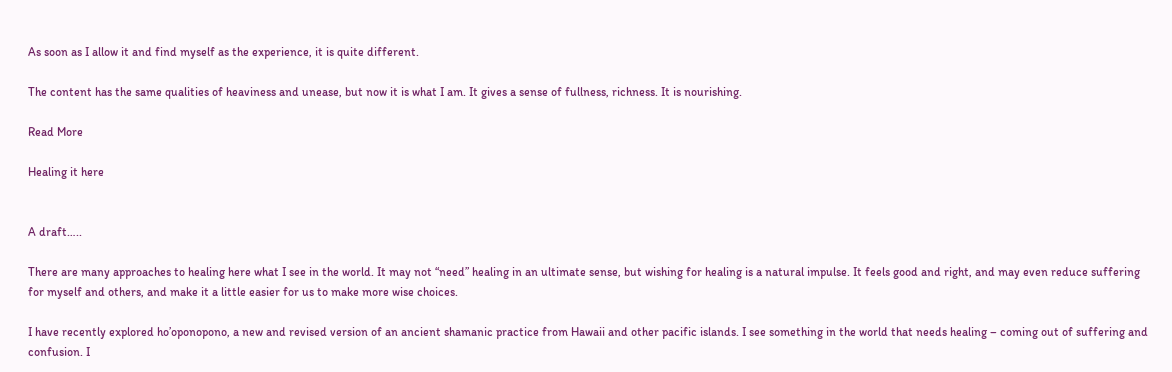As soon as I allow it and find myself as the experience, it is quite different.

The content has the same qualities of heaviness and unease, but now it is what I am. It gives a sense of fullness, richness. It is nourishing.

Read More

Healing it here


A draft…..

There are many approaches to healing here what I see in the world. It may not “need” healing in an ultimate sense, but wishing for healing is a natural impulse. It feels good and right, and may even reduce suffering for myself and others, and make it a little easier for us to make more wise choices.

I have recently explored ho’oponopono, a new and revised version of an ancient shamanic practice from Hawaii and other pacific islands. I see something in the world that needs healing – coming out of suffering and confusion. I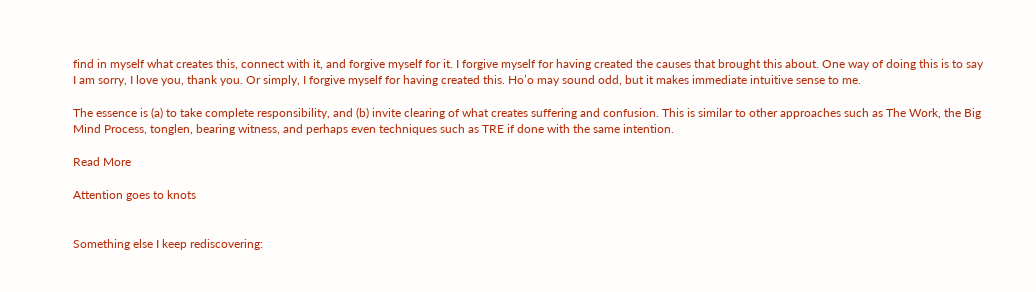find in myself what creates this, connect with it, and forgive myself for it. I forgive myself for having created the causes that brought this about. One way of doing this is to say I am sorry, I love you, thank you. Or simply, I forgive myself for having created this. Ho’o may sound odd, but it makes immediate intuitive sense to me.

The essence is (a) to take complete responsibility, and (b) invite clearing of what creates suffering and confusion. This is similar to other approaches such as The Work, the Big Mind Process, tonglen, bearing witness, and perhaps even techniques such as TRE if done with the same intention.

Read More

Attention goes to knots


Something else I keep rediscovering: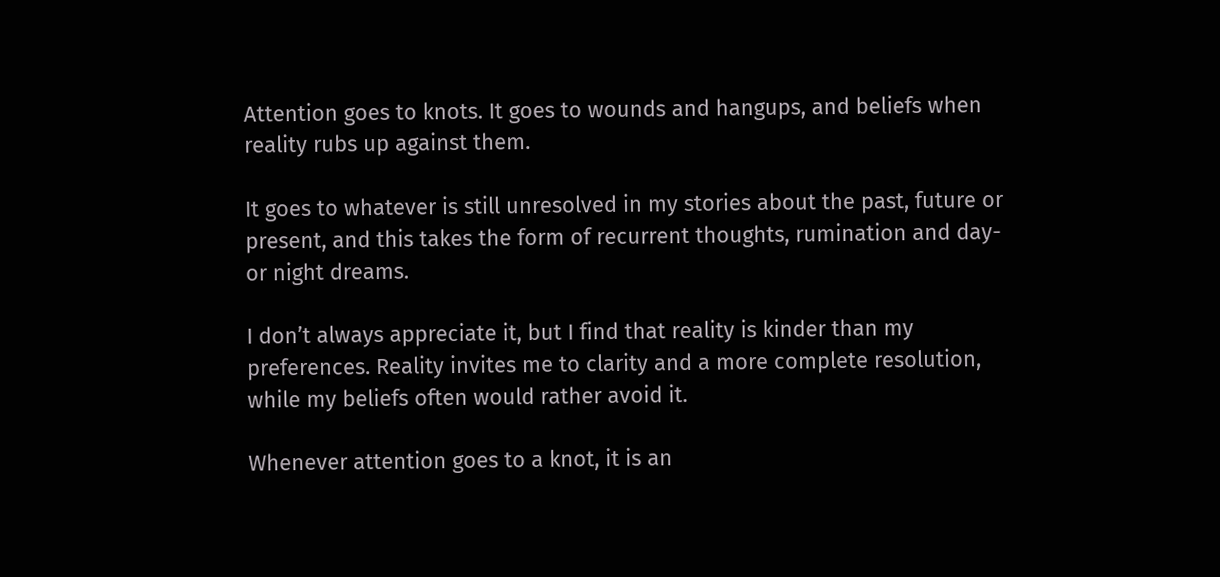Attention goes to knots. It goes to wounds and hangups, and beliefs when reality rubs up against them.

It goes to whatever is still unresolved in my stories about the past, future or present, and this takes the form of recurrent thoughts, rumination and day- or night dreams.

I don’t always appreciate it, but I find that reality is kinder than my preferences. Reality invites me to clarity and a more complete resolution, while my beliefs often would rather avoid it.

Whenever attention goes to a knot, it is an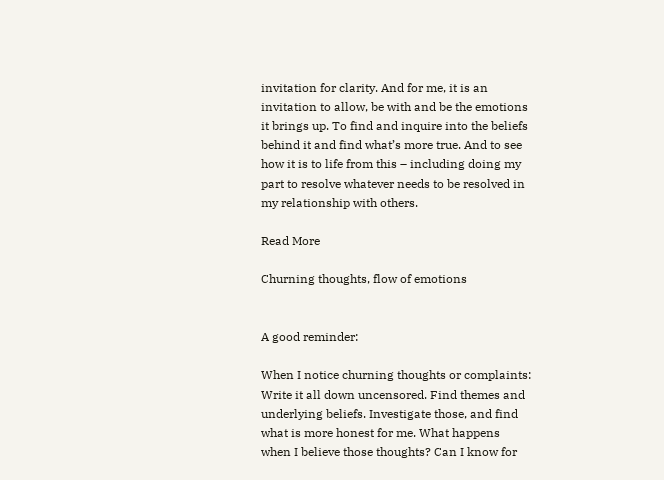invitation for clarity. And for me, it is an invitation to allow, be with and be the emotions it brings up. To find and inquire into the beliefs behind it and find what’s more true. And to see how it is to life from this – including doing my part to resolve whatever needs to be resolved in my relationship with others.

Read More

Churning thoughts, flow of emotions


A good reminder:

When I notice churning thoughts or complaints: Write it all down uncensored. Find themes and underlying beliefs. Investigate those, and find what is more honest for me. What happens when I believe those thoughts? Can I know for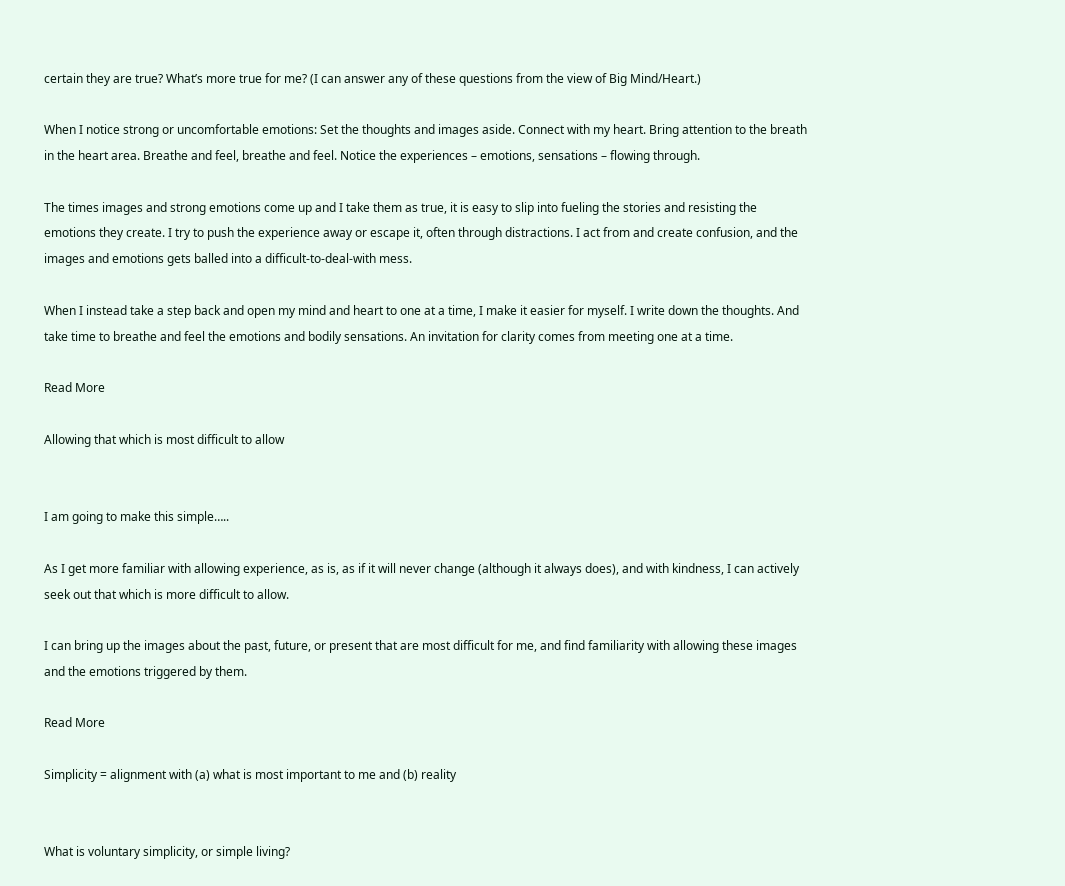certain they are true? What’s more true for me? (I can answer any of these questions from the view of Big Mind/Heart.)

When I notice strong or uncomfortable emotions: Set the thoughts and images aside. Connect with my heart. Bring attention to the breath in the heart area. Breathe and feel, breathe and feel. Notice the experiences – emotions, sensations – flowing through.

The times images and strong emotions come up and I take them as true, it is easy to slip into fueling the stories and resisting the emotions they create. I try to push the experience away or escape it, often through distractions. I act from and create confusion, and the images and emotions gets balled into a difficult-to-deal-with mess.

When I instead take a step back and open my mind and heart to one at a time, I make it easier for myself. I write down the thoughts. And take time to breathe and feel the emotions and bodily sensations. An invitation for clarity comes from meeting one at a time.

Read More

Allowing that which is most difficult to allow


I am going to make this simple…..

As I get more familiar with allowing experience, as is, as if it will never change (although it always does), and with kindness, I can actively seek out that which is more difficult to allow.

I can bring up the images about the past, future, or present that are most difficult for me, and find familiarity with allowing these images and the emotions triggered by them.

Read More

Simplicity = alignment with (a) what is most important to me and (b) reality


What is voluntary simplicity, or simple living?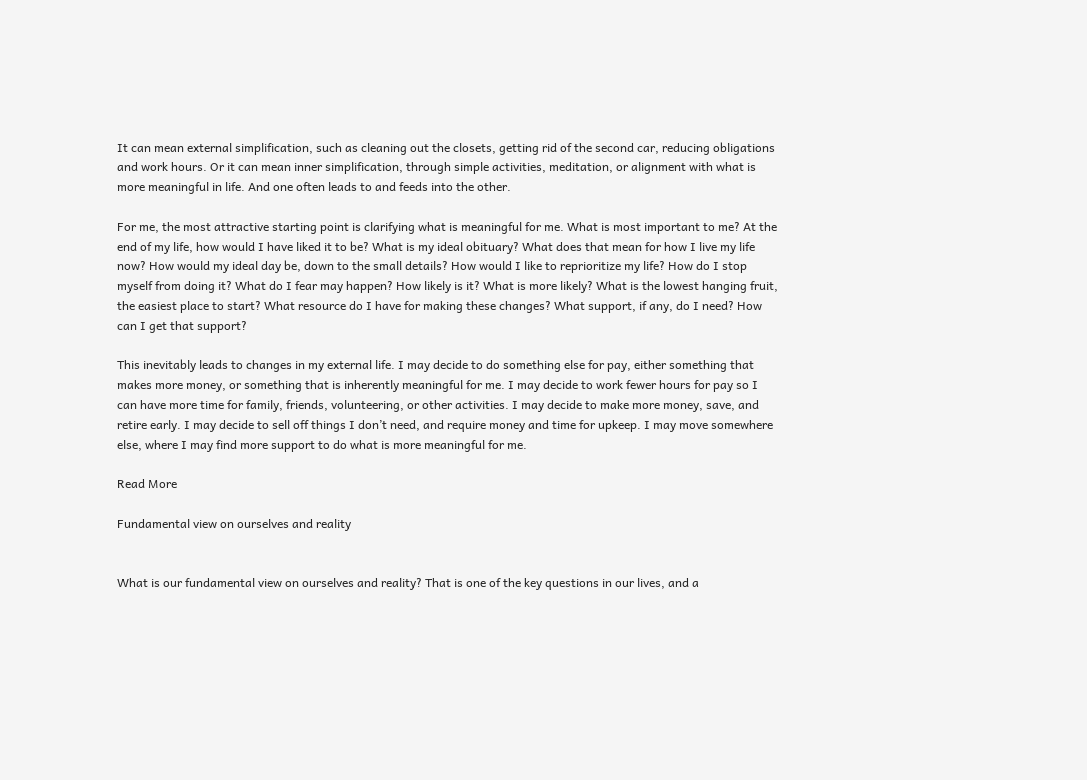It can mean external simplification, such as cleaning out the closets, getting rid of the second car, reducing obligations and work hours. Or it can mean inner simplification, through simple activities, meditation, or alignment with what is more meaningful in life. And one often leads to and feeds into the other.

For me, the most attractive starting point is clarifying what is meaningful for me. What is most important to me? At the end of my life, how would I have liked it to be? What is my ideal obituary? What does that mean for how I live my life now? How would my ideal day be, down to the small details? How would I like to reprioritize my life? How do I stop myself from doing it? What do I fear may happen? How likely is it? What is more likely? What is the lowest hanging fruit, the easiest place to start? What resource do I have for making these changes? What support, if any, do I need? How can I get that support?

This inevitably leads to changes in my external life. I may decide to do something else for pay, either something that makes more money, or something that is inherently meaningful for me. I may decide to work fewer hours for pay so I can have more time for family, friends, volunteering, or other activities. I may decide to make more money, save, and retire early. I may decide to sell off things I don’t need, and require money and time for upkeep. I may move somewhere else, where I may find more support to do what is more meaningful for me.

Read More

Fundamental view on ourselves and reality


What is our fundamental view on ourselves and reality? That is one of the key questions in our lives, and a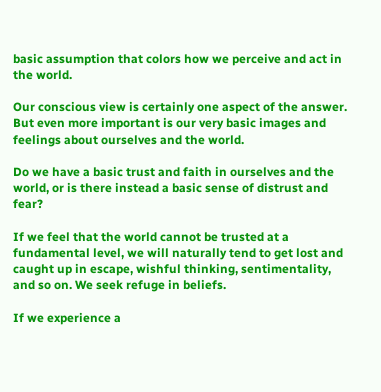basic assumption that colors how we perceive and act in the world.

Our conscious view is certainly one aspect of the answer. But even more important is our very basic images and feelings about ourselves and the world.

Do we have a basic trust and faith in ourselves and the world, or is there instead a basic sense of distrust and fear?

If we feel that the world cannot be trusted at a fundamental level, we will naturally tend to get lost and caught up in escape, wishful thinking, sentimentality, and so on. We seek refuge in beliefs.

If we experience a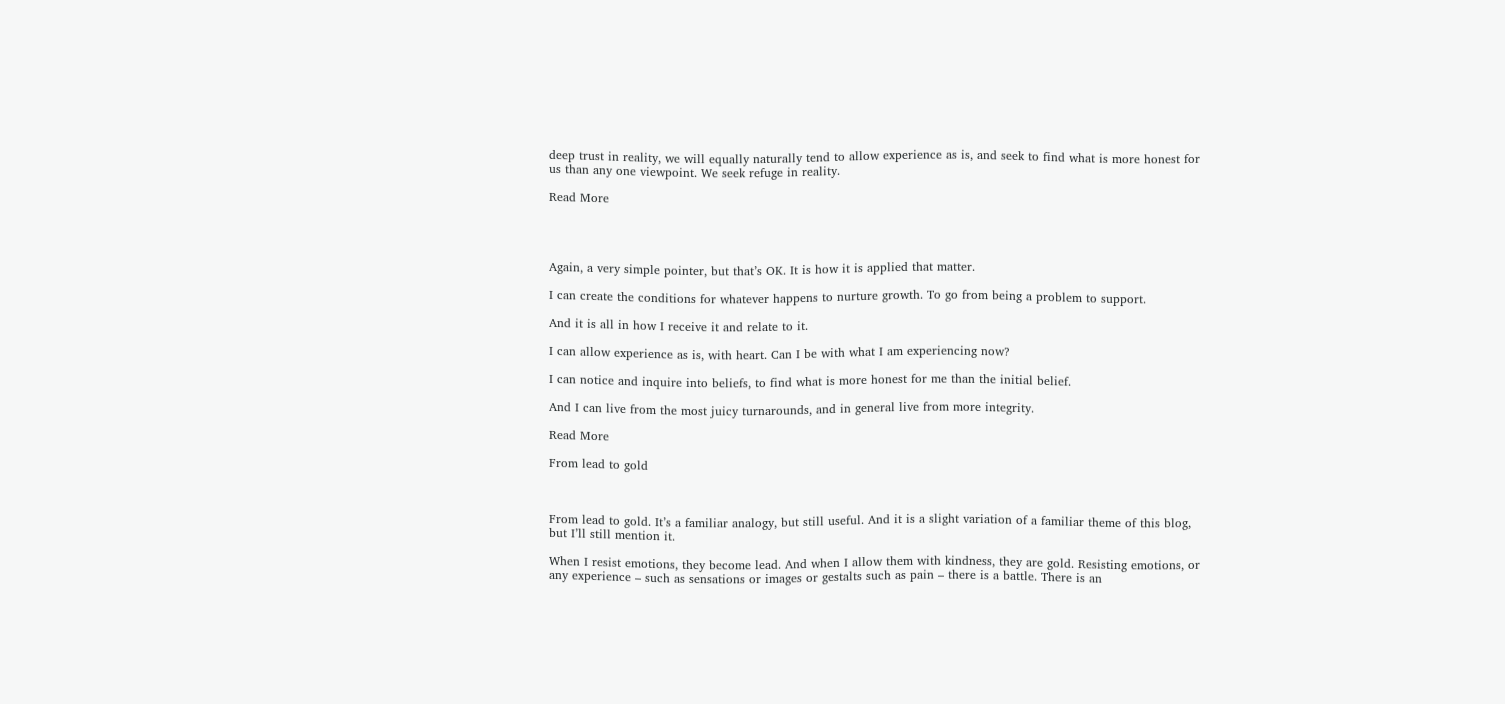deep trust in reality, we will equally naturally tend to allow experience as is, and seek to find what is more honest for us than any one viewpoint. We seek refuge in reality.

Read More




Again, a very simple pointer, but that’s OK. It is how it is applied that matter.

I can create the conditions for whatever happens to nurture growth. To go from being a problem to support.

And it is all in how I receive it and relate to it.

I can allow experience as is, with heart. Can I be with what I am experiencing now?

I can notice and inquire into beliefs, to find what is more honest for me than the initial belief.

And I can live from the most juicy turnarounds, and in general live from more integrity.

Read More

From lead to gold



From lead to gold. It’s a familiar analogy, but still useful. And it is a slight variation of a familiar theme of this blog, but I’ll still mention it.

When I resist emotions, they become lead. And when I allow them with kindness, they are gold. Resisting emotions, or any experience – such as sensations or images or gestalts such as pain – there is a battle. There is an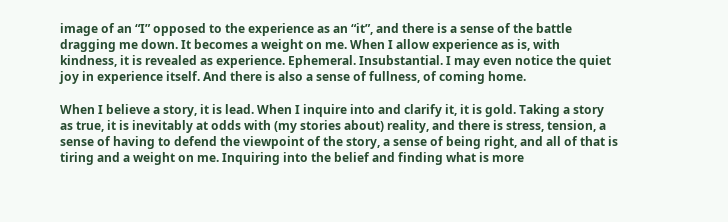image of an “I” opposed to the experience as an “it”, and there is a sense of the battle dragging me down. It becomes a weight on me. When I allow experience as is, with kindness, it is revealed as experience. Ephemeral. Insubstantial. I may even notice the quiet joy in experience itself. And there is also a sense of fullness, of coming home.

When I believe a story, it is lead. When I inquire into and clarify it, it is gold. Taking a story as true, it is inevitably at odds with (my stories about) reality, and there is stress, tension, a sense of having to defend the viewpoint of the story, a sense of being right, and all of that is tiring and a weight on me. Inquiring into the belief and finding what is more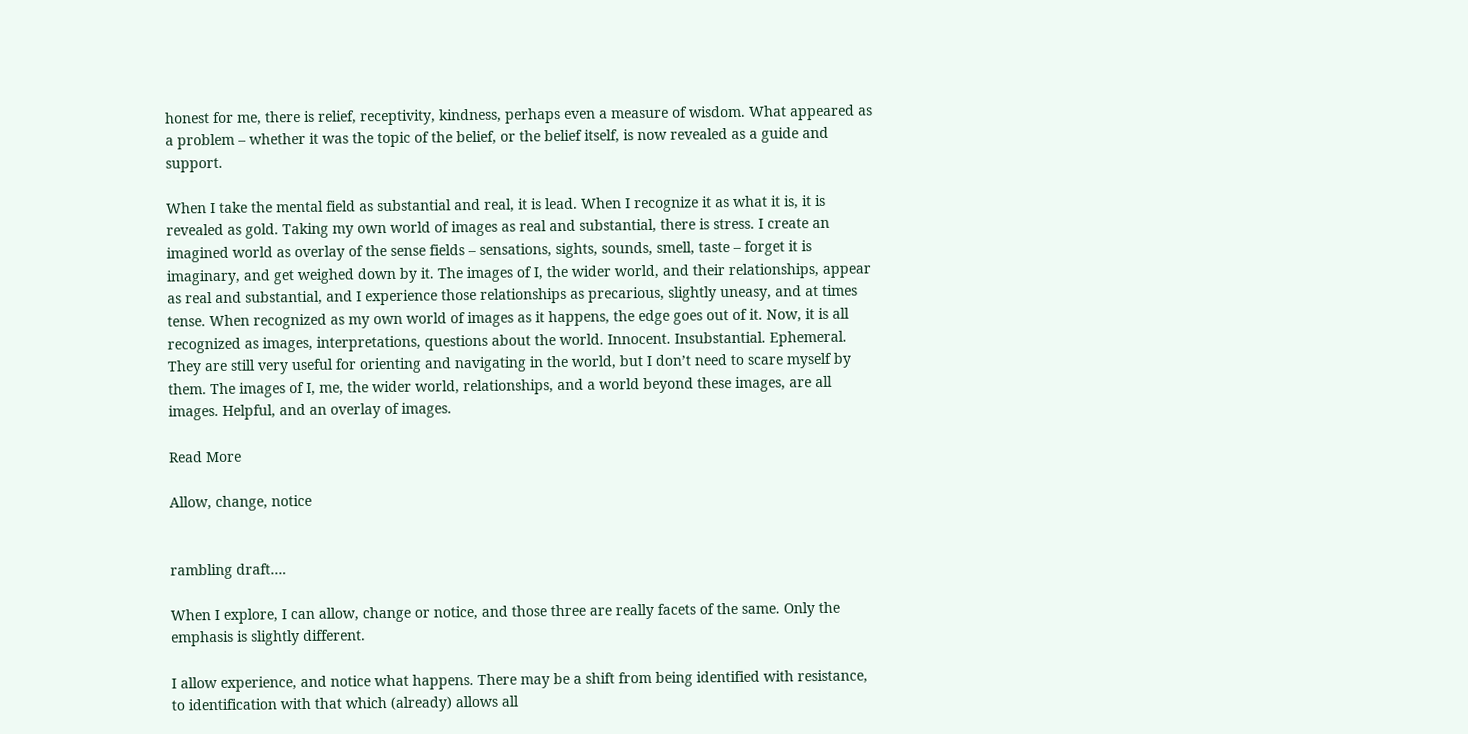honest for me, there is relief, receptivity, kindness, perhaps even a measure of wisdom. What appeared as a problem – whether it was the topic of the belief, or the belief itself, is now revealed as a guide and support.

When I take the mental field as substantial and real, it is lead. When I recognize it as what it is, it is revealed as gold. Taking my own world of images as real and substantial, there is stress. I create an imagined world as overlay of the sense fields – sensations, sights, sounds, smell, taste – forget it is imaginary, and get weighed down by it. The images of I, the wider world, and their relationships, appear as real and substantial, and I experience those relationships as precarious, slightly uneasy, and at times tense. When recognized as my own world of images as it happens, the edge goes out of it. Now, it is all recognized as images, interpretations, questions about the world. Innocent. Insubstantial. Ephemeral. They are still very useful for orienting and navigating in the world, but I don’t need to scare myself by them. The images of I, me, the wider world, relationships, and a world beyond these images, are all images. Helpful, and an overlay of images.

Read More

Allow, change, notice


rambling draft….

When I explore, I can allow, change or notice, and those three are really facets of the same. Only the emphasis is slightly different.

I allow experience, and notice what happens. There may be a shift from being identified with resistance, to identification with that which (already) allows all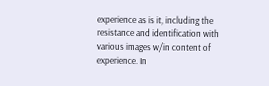experience as is it, including the resistance and identification with various images w/in content of experience. In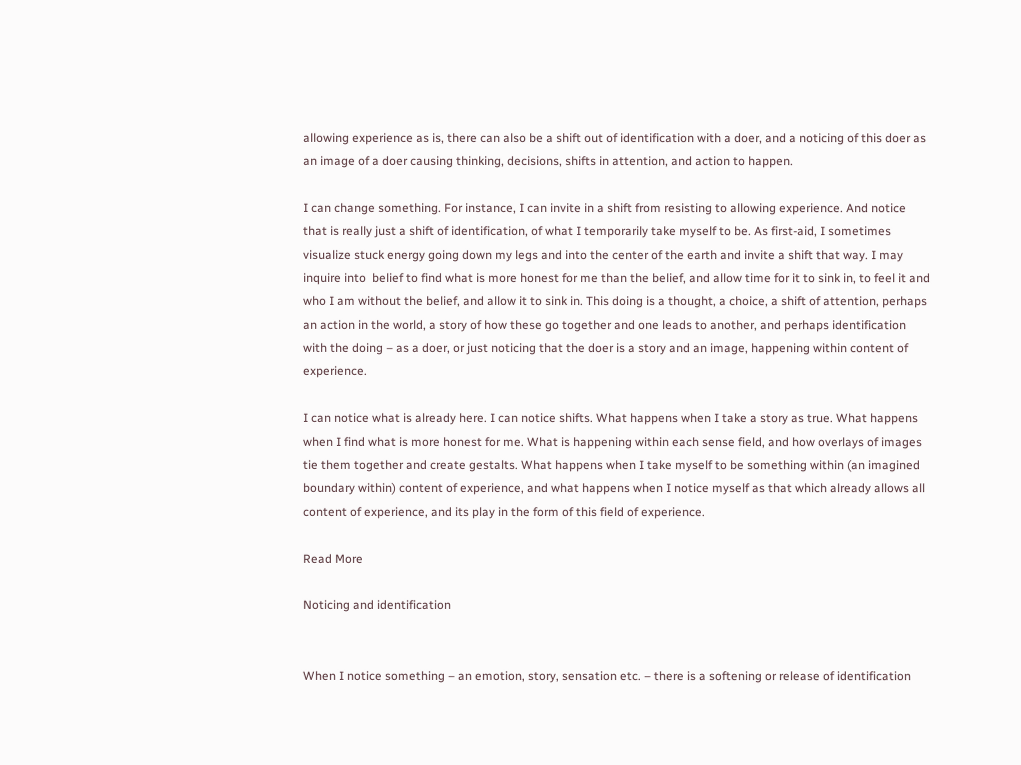allowing experience as is, there can also be a shift out of identification with a doer, and a noticing of this doer as an image of a doer causing thinking, decisions, shifts in attention, and action to happen.

I can change something. For instance, I can invite in a shift from resisting to allowing experience. And notice that is really just a shift of identification, of what I temporarily take myself to be. As first-aid, I sometimes visualize stuck energy going down my legs and into the center of the earth and invite a shift that way. I may inquire into  belief to find what is more honest for me than the belief, and allow time for it to sink in, to feel it and who I am without the belief, and allow it to sink in. This doing is a thought, a choice, a shift of attention, perhaps an action in the world, a story of how these go together and one leads to another, and perhaps identification with the doing – as a doer, or just noticing that the doer is a story and an image, happening within content of experience.

I can notice what is already here. I can notice shifts. What happens when I take a story as true. What happens when I find what is more honest for me. What is happening within each sense field, and how overlays of images tie them together and create gestalts. What happens when I take myself to be something within (an imagined boundary within) content of experience, and what happens when I notice myself as that which already allows all content of experience, and its play in the form of this field of experience.

Read More

Noticing and identification


When I notice something – an emotion, story, sensation etc. – there is a softening or release of identification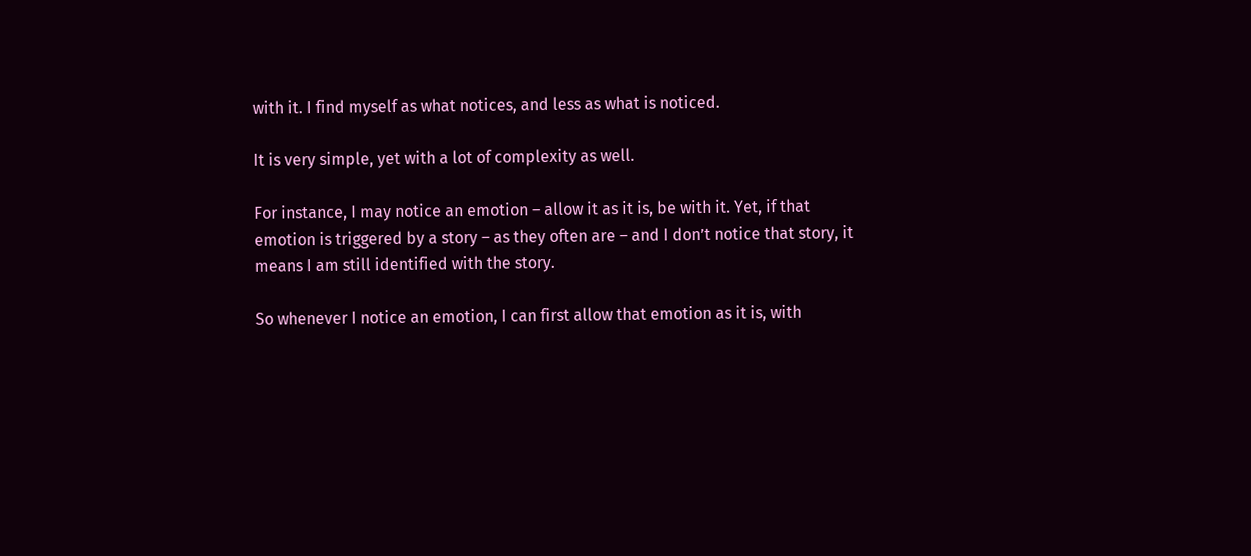with it. I find myself as what notices, and less as what is noticed.

It is very simple, yet with a lot of complexity as well.

For instance, I may notice an emotion – allow it as it is, be with it. Yet, if that emotion is triggered by a story – as they often are – and I don’t notice that story, it means I am still identified with the story.

So whenever I notice an emotion, I can first allow that emotion as it is, with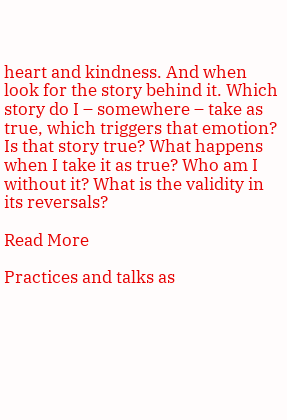heart and kindness. And when look for the story behind it. Which story do I – somewhere – take as true, which triggers that emotion? Is that story true? What happens when I take it as true? Who am I without it? What is the validity in its reversals?

Read More

Practices and talks as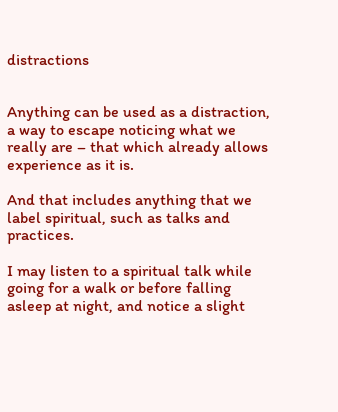distractions


Anything can be used as a distraction, a way to escape noticing what we really are – that which already allows experience as it is.

And that includes anything that we label spiritual, such as talks and practices.

I may listen to a spiritual talk while going for a walk or before falling asleep at night, and notice a slight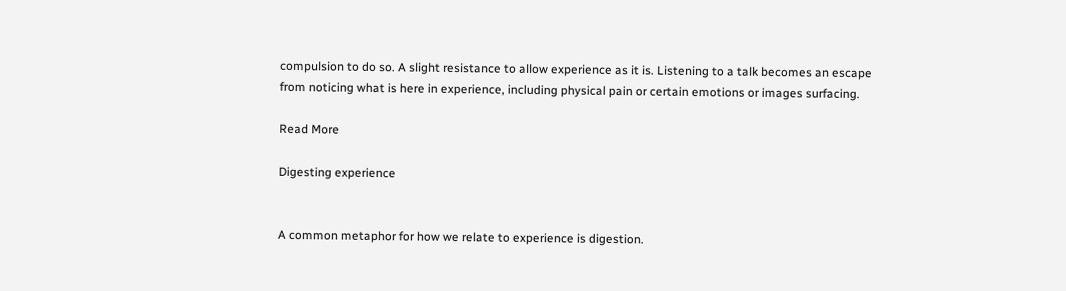compulsion to do so. A slight resistance to allow experience as it is. Listening to a talk becomes an escape from noticing what is here in experience, including physical pain or certain emotions or images surfacing.

Read More

Digesting experience


A common metaphor for how we relate to experience is digestion.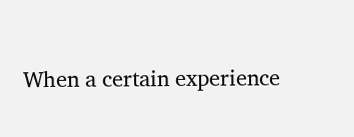When a certain experience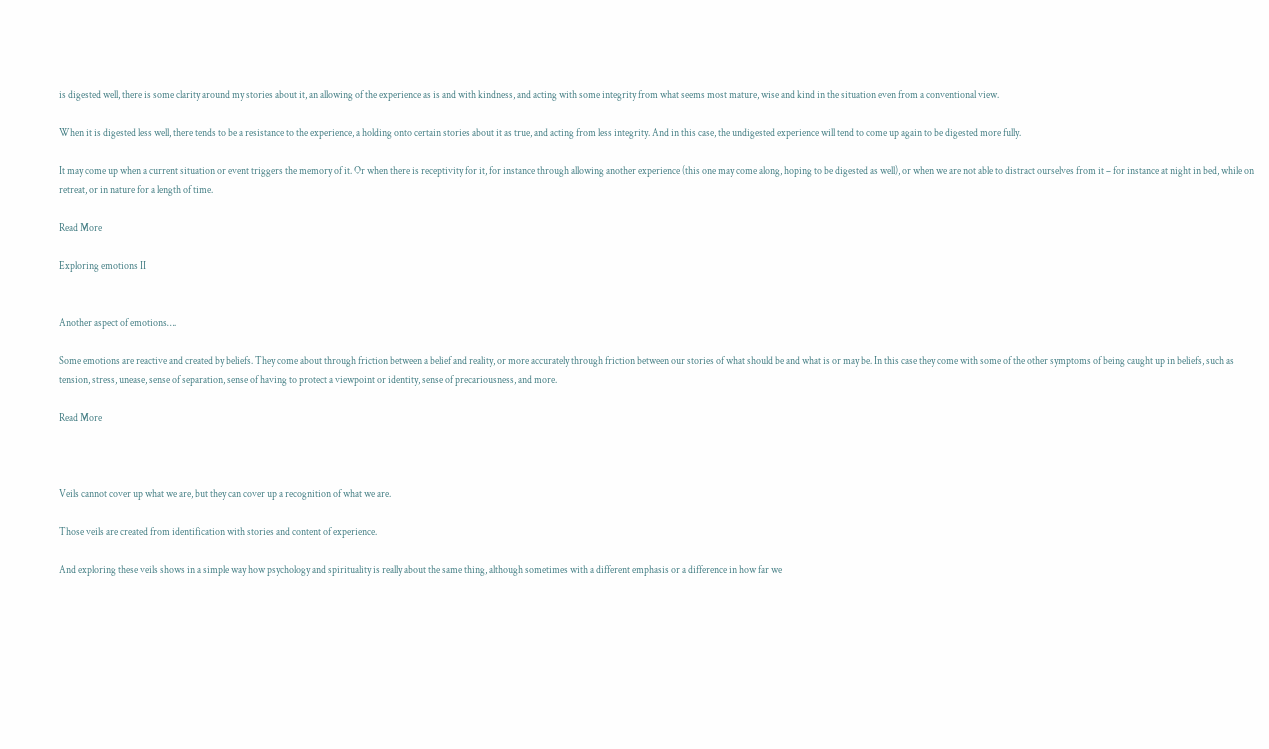is digested well, there is some clarity around my stories about it, an allowing of the experience as is and with kindness, and acting with some integrity from what seems most mature, wise and kind in the situation even from a conventional view.

When it is digested less well, there tends to be a resistance to the experience, a holding onto certain stories about it as true, and acting from less integrity. And in this case, the undigested experience will tend to come up again to be digested more fully.

It may come up when a current situation or event triggers the memory of it. Or when there is receptivity for it, for instance through allowing another experience (this one may come along, hoping to be digested as well), or when we are not able to distract ourselves from it – for instance at night in bed, while on retreat, or in nature for a length of time.

Read More

Exploring emotions II


Another aspect of emotions….

Some emotions are reactive and created by beliefs. They come about through friction between a belief and reality, or more accurately through friction between our stories of what should be and what is or may be. In this case they come with some of the other symptoms of being caught up in beliefs, such as tension, stress, unease, sense of separation, sense of having to protect a viewpoint or identity, sense of precariousness, and more.

Read More



Veils cannot cover up what we are, but they can cover up a recognition of what we are.

Those veils are created from identification with stories and content of experience.

And exploring these veils shows in a simple way how psychology and spirituality is really about the same thing, although sometimes with a different emphasis or a difference in how far we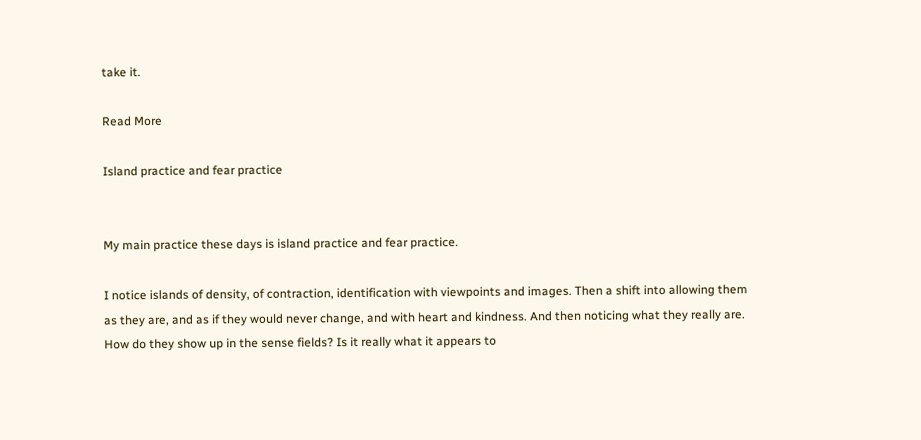take it.

Read More

Island practice and fear practice


My main practice these days is island practice and fear practice.

I notice islands of density, of contraction, identification with viewpoints and images. Then a shift into allowing them as they are, and as if they would never change, and with heart and kindness. And then noticing what they really are. How do they show up in the sense fields? Is it really what it appears to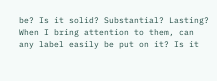be? Is it solid? Substantial? Lasting? When I bring attention to them, can any label easily be put on it? Is it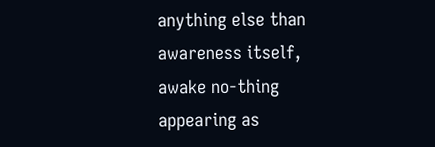anything else than awareness itself, awake no-thing appearing as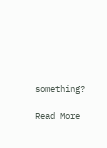something?

Read More